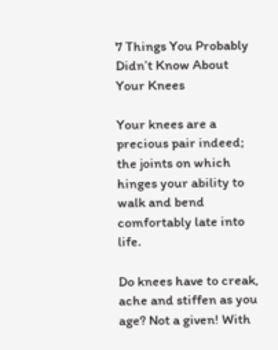7 Things You Probably Didn’t Know About Your Knees

Your knees are a precious pair indeed; the joints on which hinges your ability to walk and bend comfortably late into life.

Do knees have to creak, ache and stiffen as you age? Not a given! With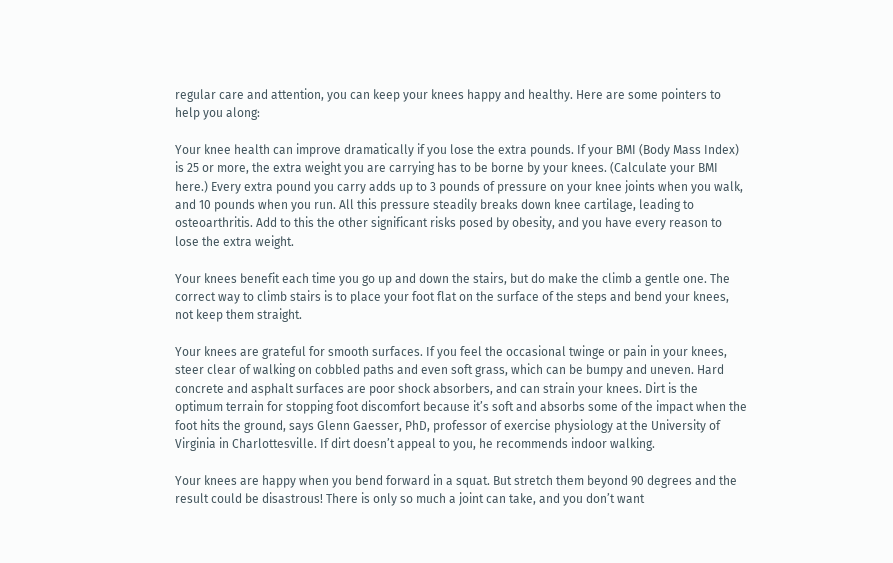regular care and attention, you can keep your knees happy and healthy. Here are some pointers to help you along:

Your knee health can improve dramatically if you lose the extra pounds. If your BMI (Body Mass Index) is 25 or more, the extra weight you are carrying has to be borne by your knees. (Calculate your BMI here.) Every extra pound you carry adds up to 3 pounds of pressure on your knee joints when you walk, and 10 pounds when you run. All this pressure steadily breaks down knee cartilage, leading to osteoarthritis. Add to this the other significant risks posed by obesity, and you have every reason to lose the extra weight.

Your knees benefit each time you go up and down the stairs, but do make the climb a gentle one. The correct way to climb stairs is to place your foot flat on the surface of the steps and bend your knees, not keep them straight.

Your knees are grateful for smooth surfaces. If you feel the occasional twinge or pain in your knees, steer clear of walking on cobbled paths and even soft grass, which can be bumpy and uneven. Hard concrete and asphalt surfaces are poor shock absorbers, and can strain your knees. Dirt is the optimum terrain for stopping foot discomfort because it’s soft and absorbs some of the impact when the foot hits the ground, says Glenn Gaesser, PhD, professor of exercise physiology at the University of Virginia in Charlottesville. If dirt doesn’t appeal to you, he recommends indoor walking.

Your knees are happy when you bend forward in a squat. But stretch them beyond 90 degrees and the result could be disastrous! There is only so much a joint can take, and you don’t want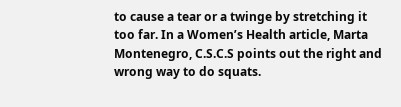to cause a tear or a twinge by stretching it too far. In a Women’s Health article, Marta Montenegro, C.S.C.S points out the right and wrong way to do squats.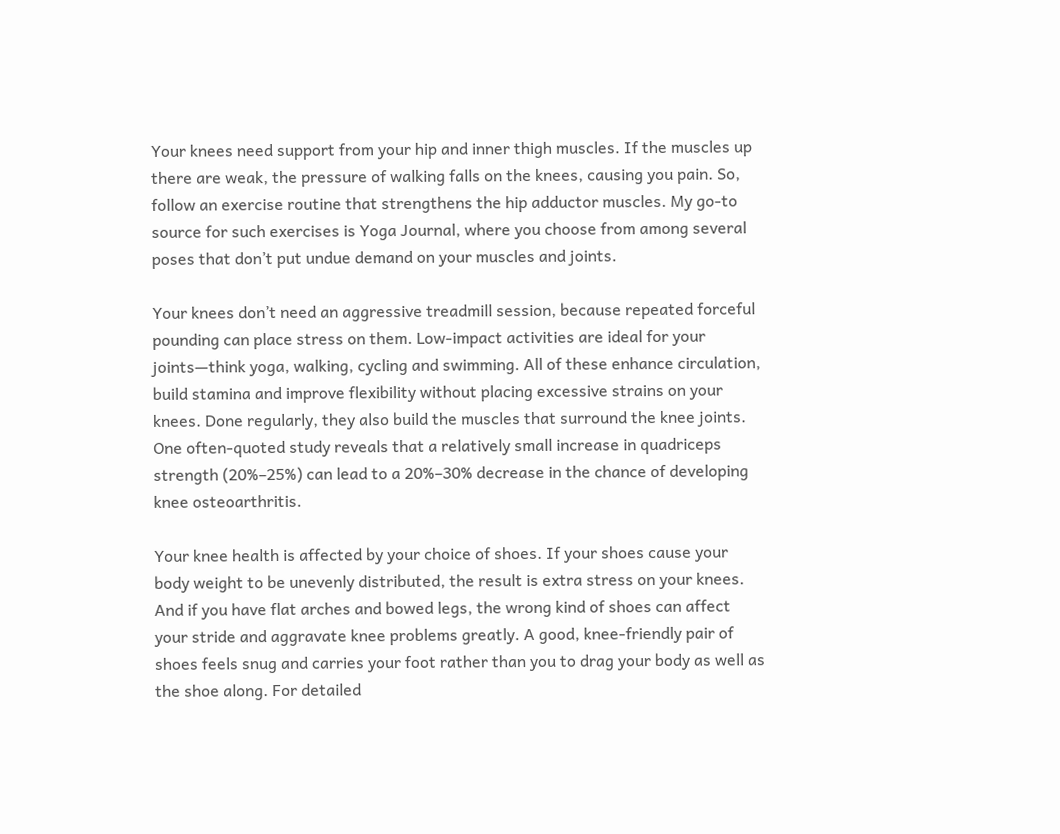Your knees need support from your hip and inner thigh muscles. If the muscles up there are weak, the pressure of walking falls on the knees, causing you pain. So, follow an exercise routine that strengthens the hip adductor muscles. My go-to source for such exercises is Yoga Journal, where you choose from among several poses that don’t put undue demand on your muscles and joints.

Your knees don’t need an aggressive treadmill session, because repeated forceful pounding can place stress on them. Low-impact activities are ideal for your joints—think yoga, walking, cycling and swimming. All of these enhance circulation, build stamina and improve flexibility without placing excessive strains on your knees. Done regularly, they also build the muscles that surround the knee joints. One often-quoted study reveals that a relatively small increase in quadriceps strength (20%–25%) can lead to a 20%–30% decrease in the chance of developing knee osteoarthritis.

Your knee health is affected by your choice of shoes. If your shoes cause your body weight to be unevenly distributed, the result is extra stress on your knees. And if you have flat arches and bowed legs, the wrong kind of shoes can affect your stride and aggravate knee problems greatly. A good, knee-friendly pair of shoes feels snug and carries your foot rather than you to drag your body as well as the shoe along. For detailed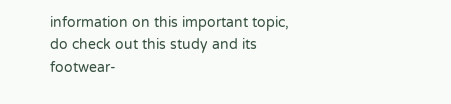information on this important topic, do check out this study and its footwear-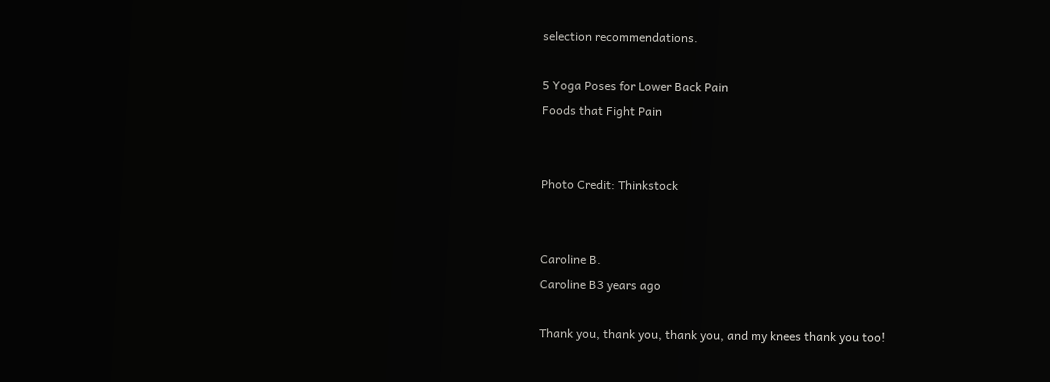selection recommendations.

5 Yoga Poses for Lower Back Pain
Foods that Fight Pain


Photo Credit: Thinkstock


Caroline B.
Caroline B3 years ago

Thank you, thank you, thank you, and my knees thank you too!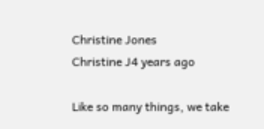Christine Jones
Christine J4 years ago

Like so many things, we take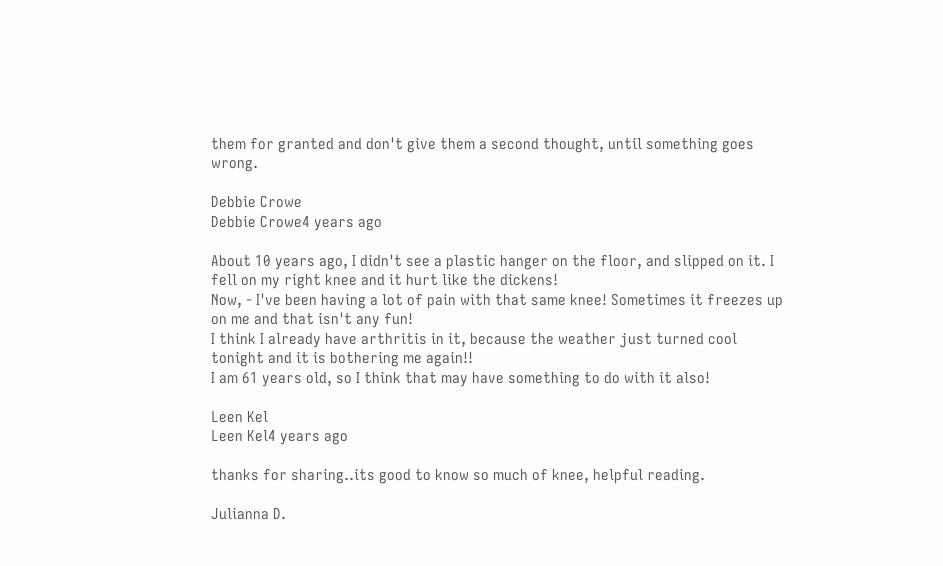them for granted and don't give them a second thought, until something goes wrong.

Debbie Crowe
Debbie Crowe4 years ago

About 10 years ago, I didn't see a plastic hanger on the floor, and slipped on it. I fell on my right knee and it hurt like the dickens!
Now, - I've been having a lot of pain with that same knee! Sometimes it freezes up on me and that isn't any fun!
I think I already have arthritis in it, because the weather just turned cool tonight and it is bothering me again!!
I am 61 years old, so I think that may have something to do with it also!

Leen Kel
Leen Kel4 years ago

thanks for sharing..its good to know so much of knee, helpful reading.

Julianna D.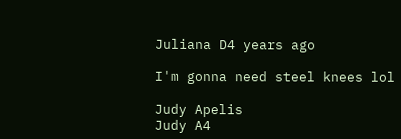Juliana D4 years ago

I'm gonna need steel knees lol

Judy Apelis
Judy A4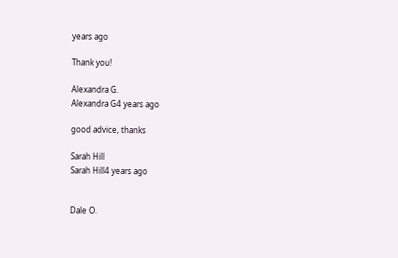years ago

Thank you!

Alexandra G.
Alexandra G4 years ago

good advice, thanks

Sarah Hill
Sarah Hill4 years ago


Dale O.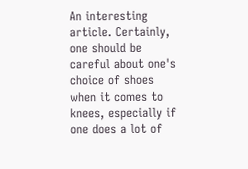An interesting article. Certainly, one should be careful about one's choice of shoes when it comes to knees, especially if one does a lot of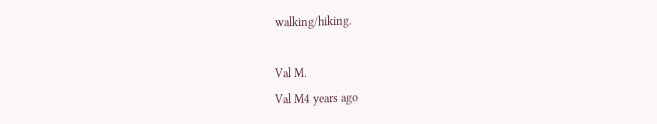walking/hiking.

Val M.
Val M4 years ago